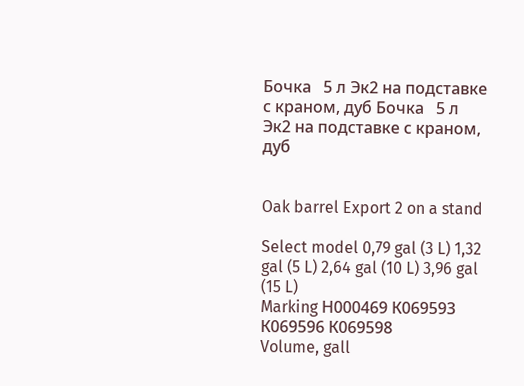Бочка   5 л Эк2 на подставке с краном, дуб Бочка   5 л Эк2 на подставке с краном, дуб


Oak barrel Export 2 on a stand

Select model 0,79 gal (3 L) 1,32 gal (5 L) 2,64 gal (10 L) 3,96 gal (15 L)
Marking Н000469 К069593 К069596 К069598
Volume, gall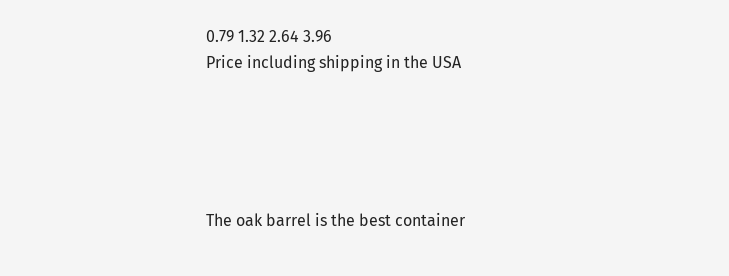0.79 1.32 2.64 3.96
Price including shipping in the USA





The oak barrel is the best container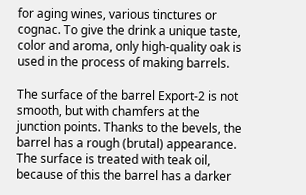for aging wines, various tinctures or cognac. To give the drink a unique taste, color and aroma, only high-quality oak is used in the process of making barrels.

The surface of the barrel Export-2 is not smooth, but with chamfers at the junction points. Thanks to the bevels, the barrel has a rough (brutal) appearance. The surface is treated with teak oil, because of this the barrel has a darker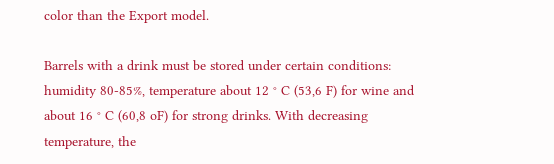color than the Export model.

Barrels with a drink must be stored under certain conditions: humidity 80-85%, temperature about 12 ° C (53,6 F) for wine and about 16 ° C (60,8 oF) for strong drinks. With decreasing temperature, the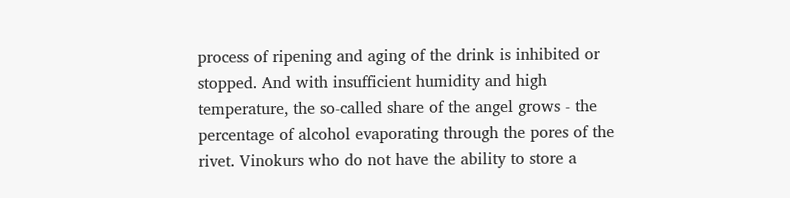process of ripening and aging of the drink is inhibited or stopped. And with insufficient humidity and high temperature, the so-called share of the angel grows - the percentage of alcohol evaporating through the pores of the rivet. Vinokurs who do not have the ability to store a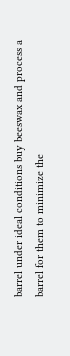barrel under ideal conditions buy beeswax and process a barrel for them to minimize the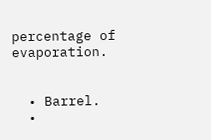percentage of evaporation.


  • Barrel.
  •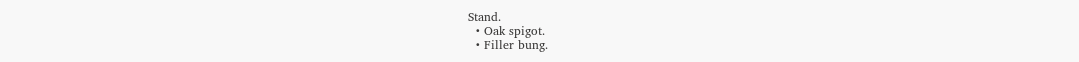Stand.
  • Oak spigot.
  • Filler bung.